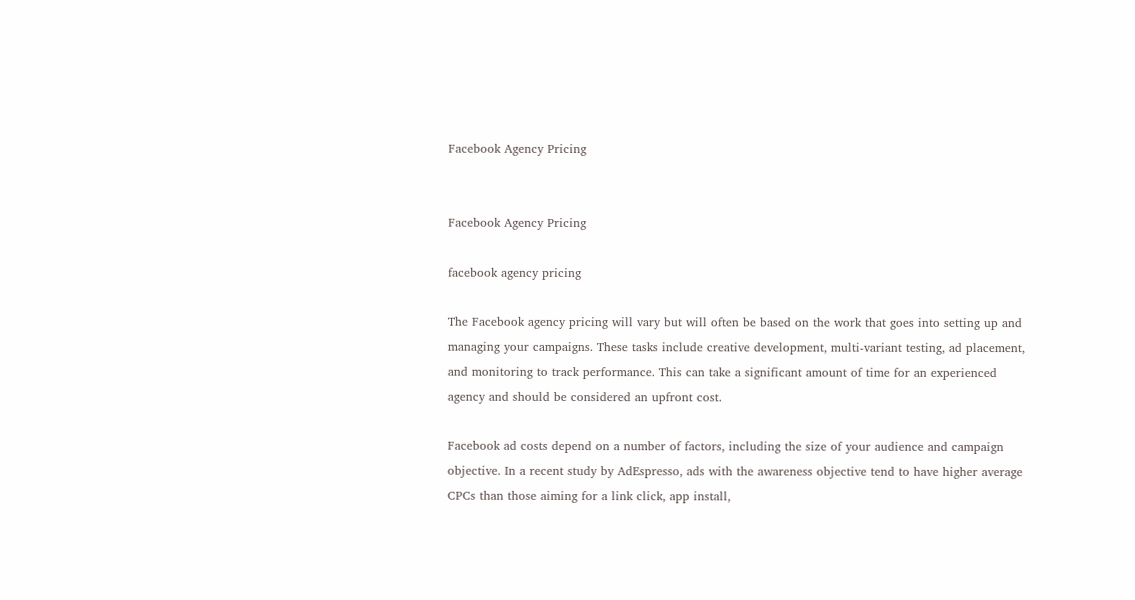Facebook Agency Pricing


Facebook Agency Pricing

facebook agency pricing

The Facebook agency pricing will vary but will often be based on the work that goes into setting up and managing your campaigns. These tasks include creative development, multi-variant testing, ad placement, and monitoring to track performance. This can take a significant amount of time for an experienced agency and should be considered an upfront cost.

Facebook ad costs depend on a number of factors, including the size of your audience and campaign objective. In a recent study by AdEspresso, ads with the awareness objective tend to have higher average CPCs than those aiming for a link click, app install,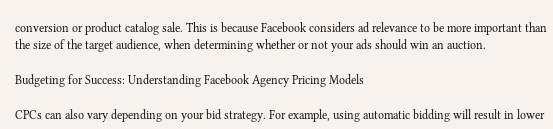conversion or product catalog sale. This is because Facebook considers ad relevance to be more important than the size of the target audience, when determining whether or not your ads should win an auction.

Budgeting for Success: Understanding Facebook Agency Pricing Models

CPCs can also vary depending on your bid strategy. For example, using automatic bidding will result in lower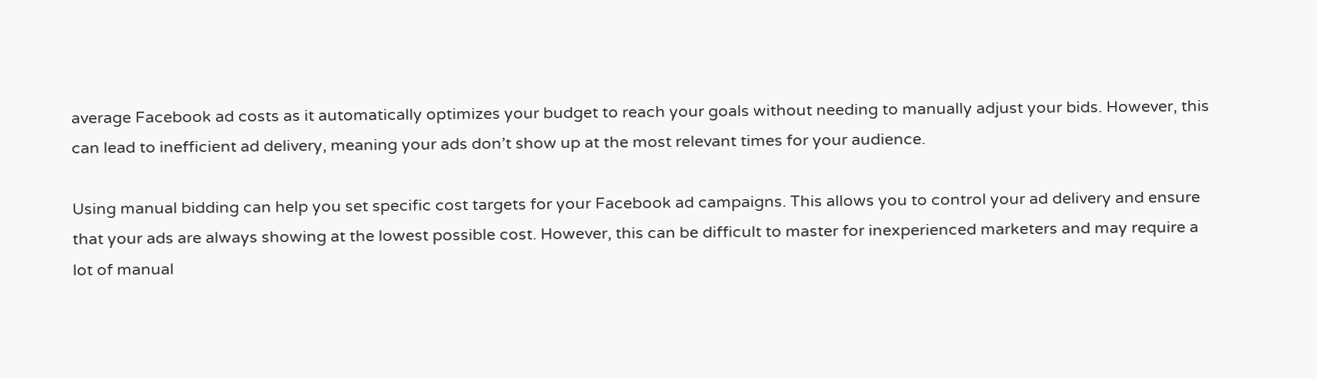average Facebook ad costs as it automatically optimizes your budget to reach your goals without needing to manually adjust your bids. However, this can lead to inefficient ad delivery, meaning your ads don’t show up at the most relevant times for your audience.

Using manual bidding can help you set specific cost targets for your Facebook ad campaigns. This allows you to control your ad delivery and ensure that your ads are always showing at the lowest possible cost. However, this can be difficult to master for inexperienced marketers and may require a lot of manual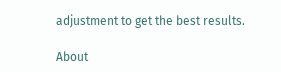adjustment to get the best results.

About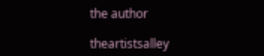the author

theartistsalley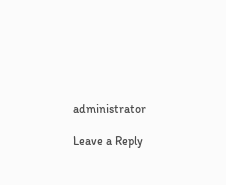administrator

Leave a Reply